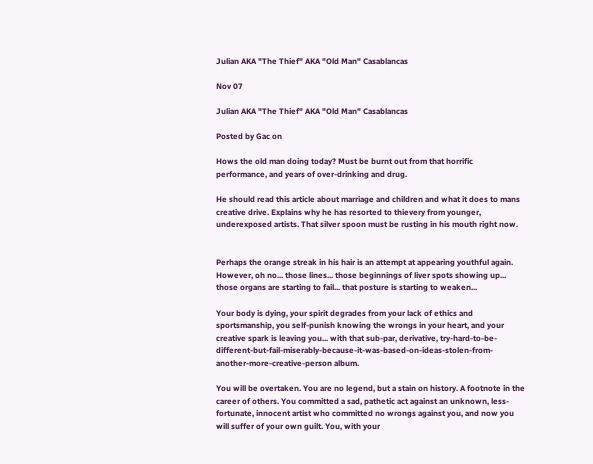Julian AKA "The Thief" AKA "Old Man" Casablancas

Nov 07

Julian AKA "The Thief" AKA "Old Man" Casablancas

Posted by Gac on

Hows the old man doing today? Must be burnt out from that horrific performance, and years of over-drinking and drug.

He should read this article about marriage and children and what it does to mans creative drive. Explains why he has resorted to thievery from younger, underexposed artists. That silver spoon must be rusting in his mouth right now.


Perhaps the orange streak in his hair is an attempt at appearing youthful again. However, oh no... those lines... those beginnings of liver spots showing up... those organs are starting to fail... that posture is starting to weaken...

Your body is dying, your spirit degrades from your lack of ethics and sportsmanship, you self-punish knowing the wrongs in your heart, and your creative spark is leaving you... with that sub-par, derivative, try-hard-to-be-different-but-fail-miserably-because-it-was-based-on-ideas-stolen-from-another-more-creative-person album.

You will be overtaken. You are no legend, but a stain on history. A footnote in the career of others. You committed a sad, pathetic act against an unknown, less-fortunate, innocent artist who committed no wrongs against you, and now you will suffer of your own guilt. You, with your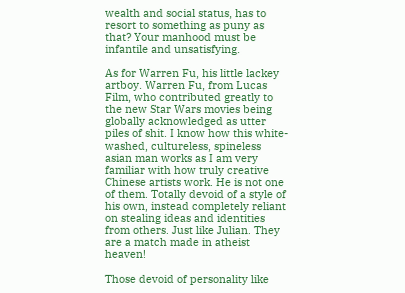wealth and social status, has to resort to something as puny as that? Your manhood must be infantile and unsatisfying.

As for Warren Fu, his little lackey artboy. Warren Fu, from Lucas Film, who contributed greatly to the new Star Wars movies being globally acknowledged as utter piles of shit. I know how this white-washed, cultureless, spineless asian man works as I am very familiar with how truly creative Chinese artists work. He is not one of them. Totally devoid of a style of his own, instead completely reliant on stealing ideas and identities from others. Just like Julian. They are a match made in atheist heaven!

Those devoid of personality like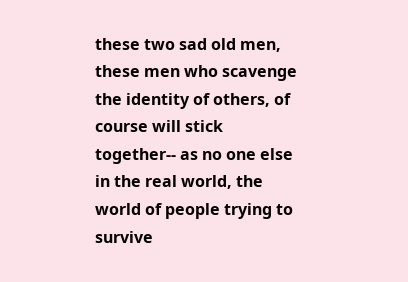these two sad old men, these men who scavenge the identity of others, of course will stick together-- as no one else in the real world, the world of people trying to survive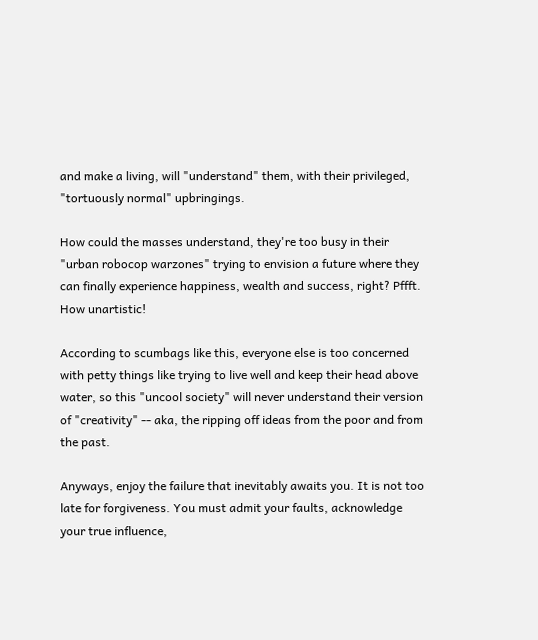and make a living, will "understand" them, with their privileged, "tortuously normal" upbringings.

How could the masses understand, they're too busy in their "urban robocop warzones" trying to envision a future where they can finally experience happiness, wealth and success, right? Pffft. How unartistic!

According to scumbags like this, everyone else is too concerned with petty things like trying to live well and keep their head above water, so this "uncool society" will never understand their version of "creativity" -- aka, the ripping off ideas from the poor and from the past.

Anyways, enjoy the failure that inevitably awaits you. It is not too late for forgiveness. You must admit your faults, acknowledge your true influence,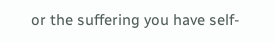or the suffering you have self-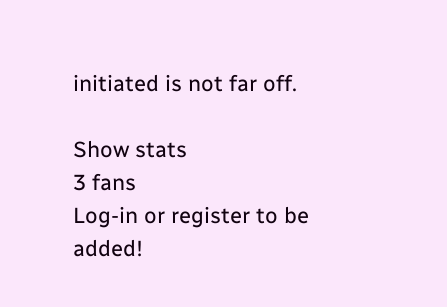initiated is not far off.

Show stats
3 fans
Log-in or register to be added!